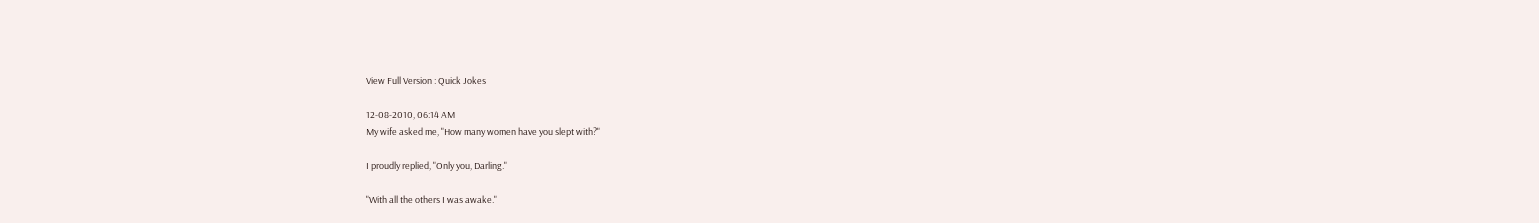View Full Version : Quick Jokes

12-08-2010, 06:14 AM
My wife asked me, "How many women have you slept with?"

I proudly replied, "Only you, Darling."

"With all the others I was awake."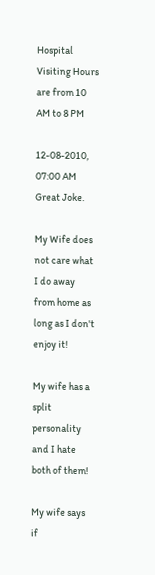Hospital Visiting Hours are from 10 AM to 8 PM

12-08-2010, 07:00 AM
Great Joke.

My Wife does not care what I do away from home as long as I don't enjoy it!

My wife has a split personality and I hate both of them!

My wife says if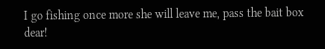I go fishing once more she will leave me, pass the bait box dear!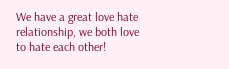We have a great love hate relationship, we both love to hate each other!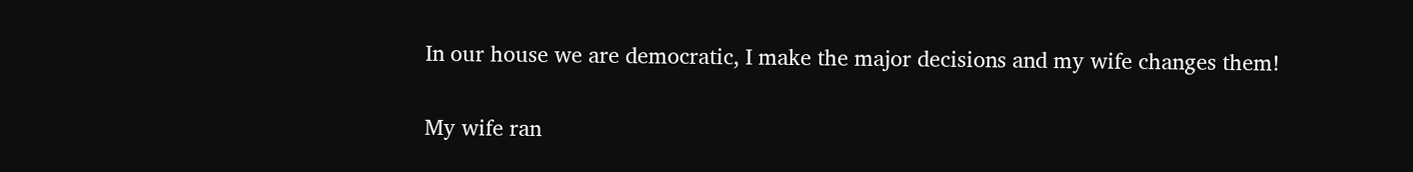In our house we are democratic, I make the major decisions and my wife changes them!

My wife ran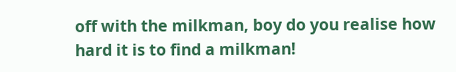off with the milkman, boy do you realise how hard it is to find a milkman!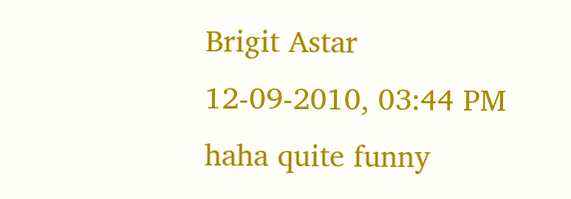Brigit Astar
12-09-2010, 03:44 PM
haha quite funny